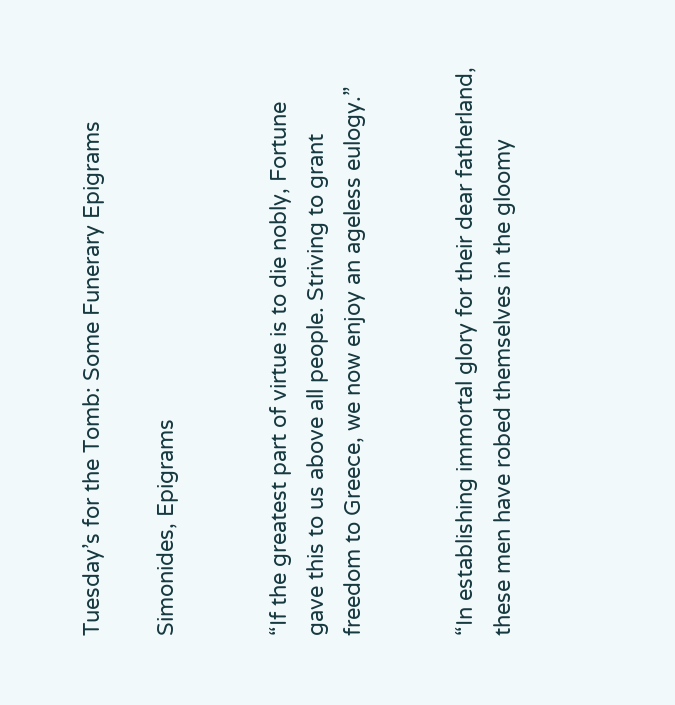Tuesday’s for the Tomb: Some Funerary Epigrams

Simonides, Epigrams


“If the greatest part of virtue is to die nobly, Fortune gave this to us above all people. Striving to grant freedom to Greece, we now enjoy an ageless eulogy.”


“In establishing immortal glory for their dear fatherland, these men have robed themselves in the gloomy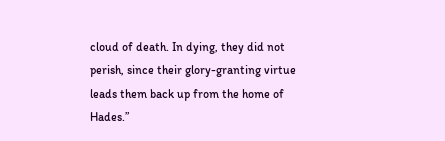cloud of death. In dying, they did not perish, since their glory-granting virtue leads them back up from the home of Hades.”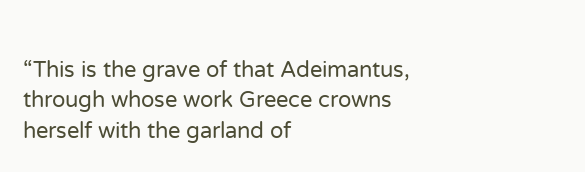“This is the grave of that Adeimantus, through whose work Greece crowns herself with the garland of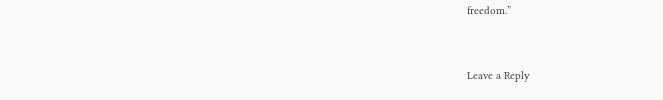freedom.”



Leave a Reply